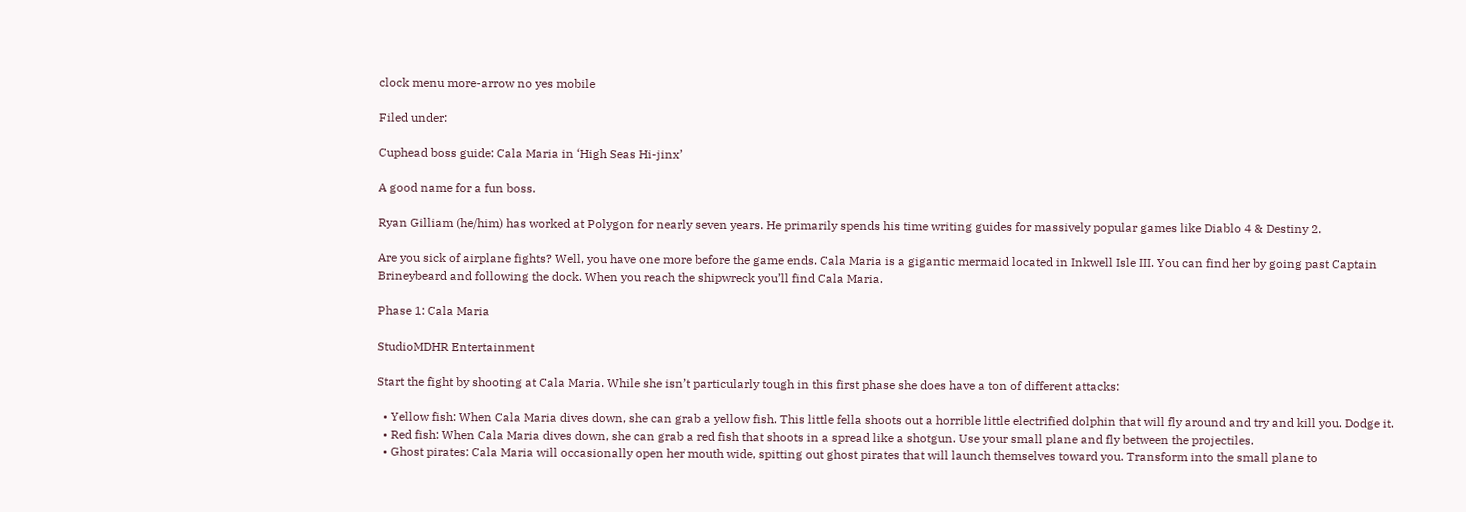clock menu more-arrow no yes mobile

Filed under:

Cuphead boss guide: Cala Maria in ‘High Seas Hi-jinx’

A good name for a fun boss.

Ryan Gilliam (he/him) has worked at Polygon for nearly seven years. He primarily spends his time writing guides for massively popular games like Diablo 4 & Destiny 2.

Are you sick of airplane fights? Well, you have one more before the game ends. Cala Maria is a gigantic mermaid located in Inkwell Isle III. You can find her by going past Captain Brineybeard and following the dock. When you reach the shipwreck you’ll find Cala Maria.

Phase 1: Cala Maria

StudioMDHR Entertainment

Start the fight by shooting at Cala Maria. While she isn’t particularly tough in this first phase she does have a ton of different attacks:

  • Yellow fish: When Cala Maria dives down, she can grab a yellow fish. This little fella shoots out a horrible little electrified dolphin that will fly around and try and kill you. Dodge it.
  • Red fish: When Cala Maria dives down, she can grab a red fish that shoots in a spread like a shotgun. Use your small plane and fly between the projectiles.
  • Ghost pirates: Cala Maria will occasionally open her mouth wide, spitting out ghost pirates that will launch themselves toward you. Transform into the small plane to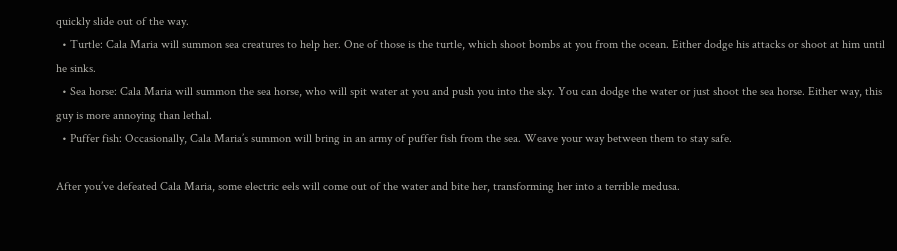quickly slide out of the way.
  • Turtle: Cala Maria will summon sea creatures to help her. One of those is the turtle, which shoot bombs at you from the ocean. Either dodge his attacks or shoot at him until he sinks.
  • Sea horse: Cala Maria will summon the sea horse, who will spit water at you and push you into the sky. You can dodge the water or just shoot the sea horse. Either way, this guy is more annoying than lethal.
  • Puffer fish: Occasionally, Cala Maria’s summon will bring in an army of puffer fish from the sea. Weave your way between them to stay safe.

After you’ve defeated Cala Maria, some electric eels will come out of the water and bite her, transforming her into a terrible medusa.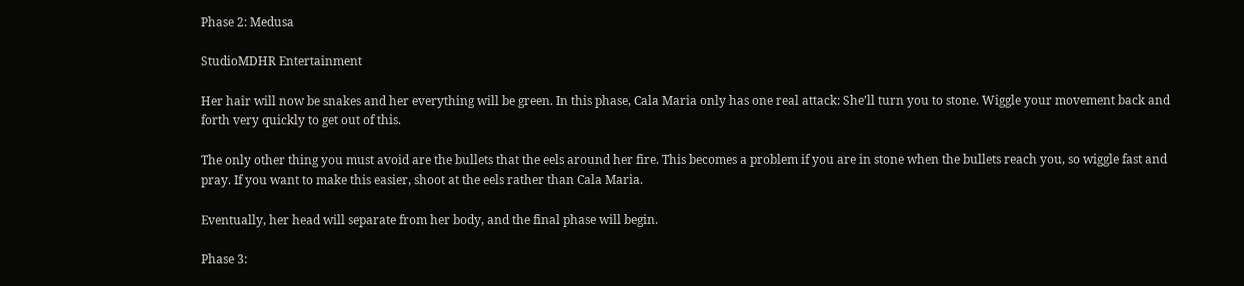Phase 2: Medusa

StudioMDHR Entertainment

Her hair will now be snakes and her everything will be green. In this phase, Cala Maria only has one real attack: She’ll turn you to stone. Wiggle your movement back and forth very quickly to get out of this.

The only other thing you must avoid are the bullets that the eels around her fire. This becomes a problem if you are in stone when the bullets reach you, so wiggle fast and pray. If you want to make this easier, shoot at the eels rather than Cala Maria.

Eventually, her head will separate from her body, and the final phase will begin.

Phase 3: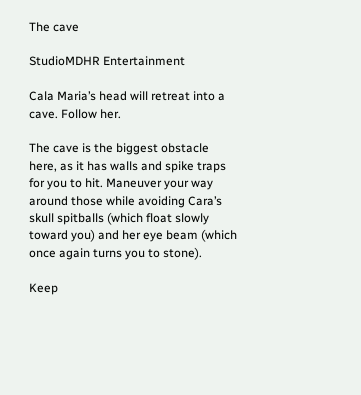The cave

StudioMDHR Entertainment

Cala Maria’s head will retreat into a cave. Follow her.

The cave is the biggest obstacle here, as it has walls and spike traps for you to hit. Maneuver your way around those while avoiding Cara’s skull spitballs (which float slowly toward you) and her eye beam (which once again turns you to stone).

Keep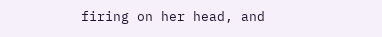firing on her head, and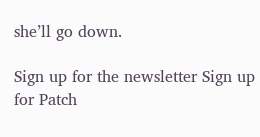she’ll go down.

Sign up for the newsletter Sign up for Patch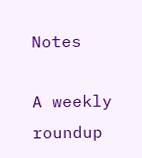Notes

A weekly roundup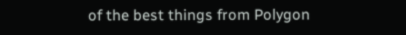of the best things from Polygon